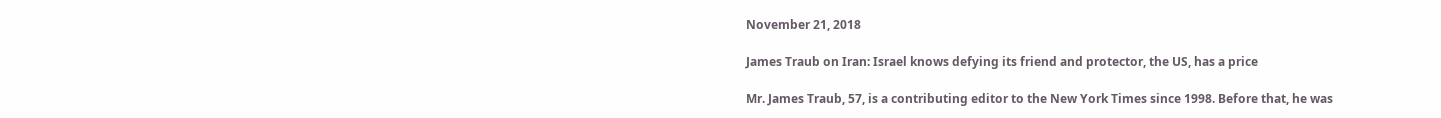November 21, 2018

James Traub on Iran: Israel knows defying its friend and protector, the US, has a price

Mr. James Traub, 57, is a contributing editor to the New York Times since 1998. Before that, he was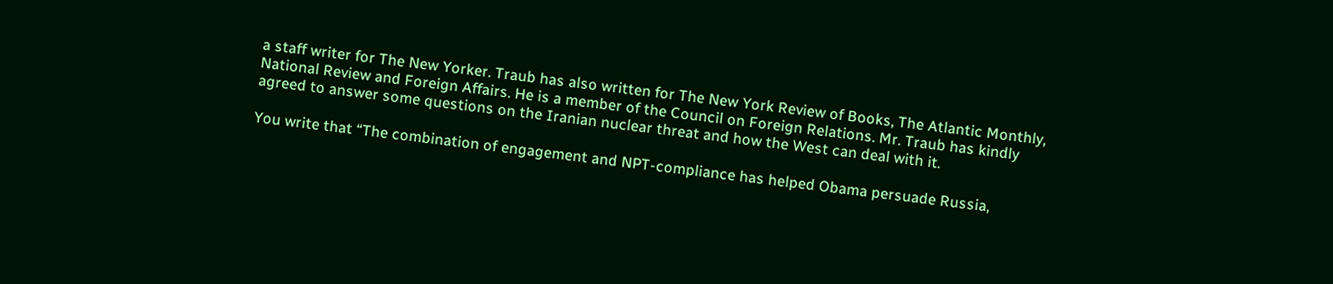a staff writer for The New Yorker. Traub has also written for The New York Review of Books, The Atlantic Monthly, National Review and Foreign Affairs. He is a member of the Council on Foreign Relations. Mr. Traub has kindly agreed to answer some questions on the Iranian nuclear threat and how the West can deal with it.

You write that “The combination of engagement and NPT-compliance has helped Obama persuade Russia,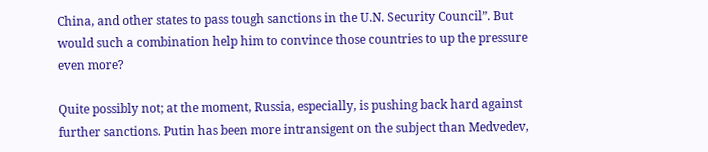China, and other states to pass tough sanctions in the U.N. Security Council”. But would such a combination help him to convince those countries to up the pressure even more?

Quite possibly not; at the moment, Russia, especially, is pushing back hard against further sanctions. Putin has been more intransigent on the subject than Medvedev,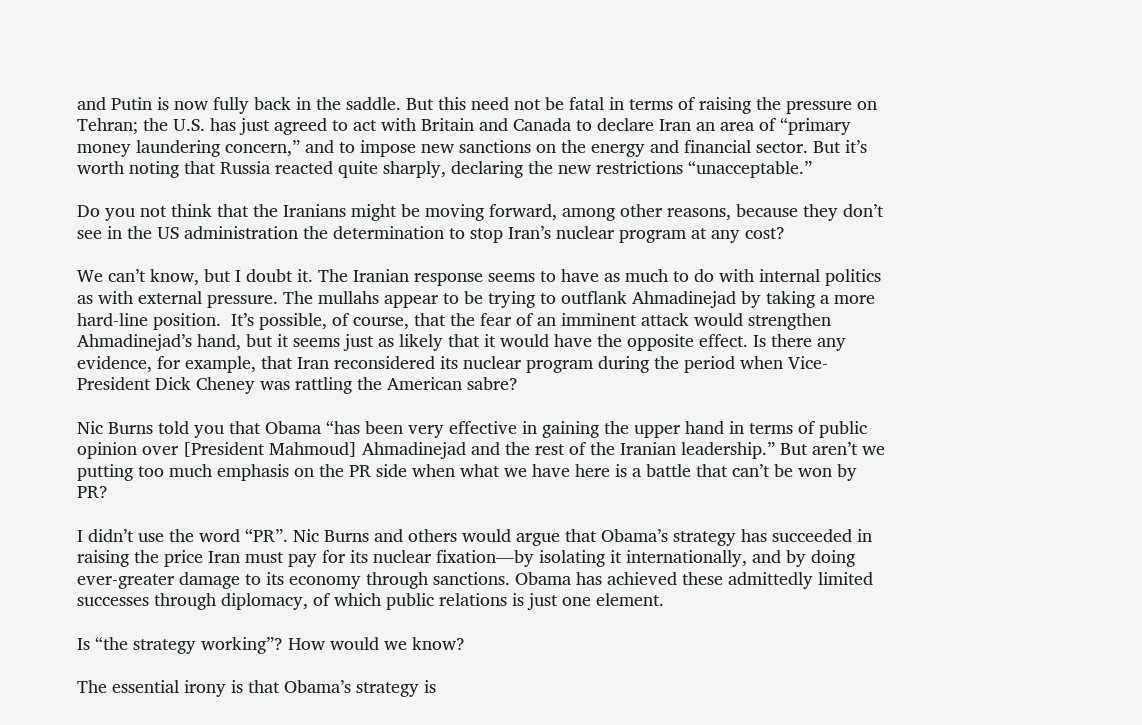and Putin is now fully back in the saddle. But this need not be fatal in terms of raising the pressure on Tehran; the U.S. has just agreed to act with Britain and Canada to declare Iran an area of “primary money laundering concern,” and to impose new sanctions on the energy and financial sector. But it’s worth noting that Russia reacted quite sharply, declaring the new restrictions “unacceptable.”

Do you not think that the Iranians might be moving forward, among other reasons, because they don’t see in the US administration the determination to stop Iran’s nuclear program at any cost?

We can’t know, but I doubt it. The Iranian response seems to have as much to do with internal politics as with external pressure. The mullahs appear to be trying to outflank Ahmadinejad by taking a more hard-line position.  It’s possible, of course, that the fear of an imminent attack would strengthen Ahmadinejad’s hand, but it seems just as likely that it would have the opposite effect. Is there any evidence, for example, that Iran reconsidered its nuclear program during the period when Vice-President Dick Cheney was rattling the American sabre?

Nic Burns told you that Obama “has been very effective in gaining the upper hand in terms of public opinion over [President Mahmoud] Ahmadinejad and the rest of the Iranian leadership.” But aren’t we putting too much emphasis on the PR side when what we have here is a battle that can’t be won by PR?

I didn’t use the word “PR”. Nic Burns and others would argue that Obama’s strategy has succeeded in raising the price Iran must pay for its nuclear fixation—by isolating it internationally, and by doing ever-greater damage to its economy through sanctions. Obama has achieved these admittedly limited successes through diplomacy, of which public relations is just one element.

Is “the strategy working”? How would we know?

The essential irony is that Obama’s strategy is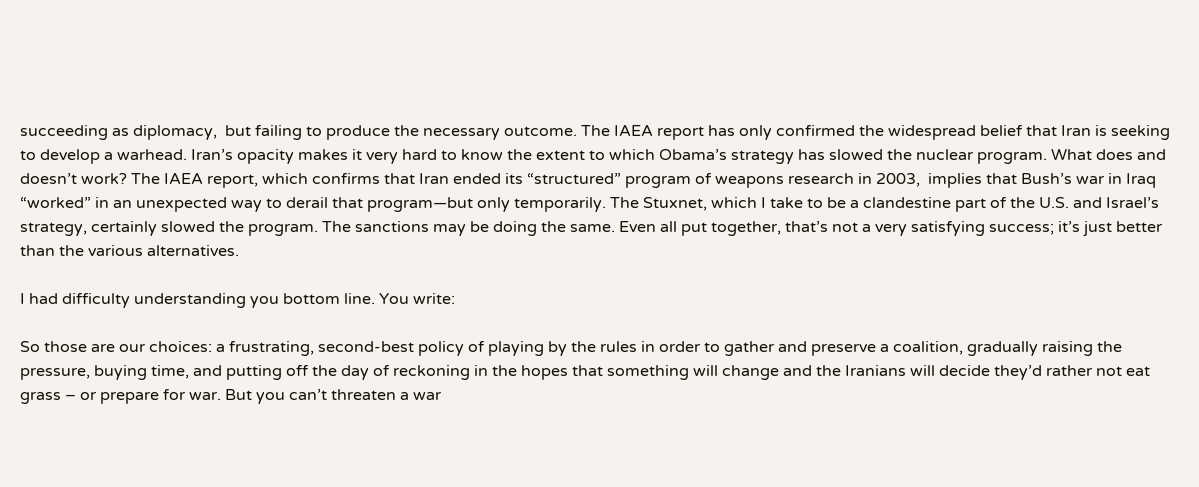succeeding as diplomacy,  but failing to produce the necessary outcome. The IAEA report has only confirmed the widespread belief that Iran is seeking to develop a warhead. Iran’s opacity makes it very hard to know the extent to which Obama’s strategy has slowed the nuclear program. What does and doesn’t work? The IAEA report, which confirms that Iran ended its “structured” program of weapons research in 2003,  implies that Bush’s war in Iraq “worked” in an unexpected way to derail that program—but only temporarily. The Stuxnet, which I take to be a clandestine part of the U.S. and Israel’s strategy, certainly slowed the program. The sanctions may be doing the same. Even all put together, that’s not a very satisfying success; it’s just better than the various alternatives.

I had difficulty understanding you bottom line. You write:

So those are our choices: a frustrating, second-best policy of playing by the rules in order to gather and preserve a coalition, gradually raising the pressure, buying time, and putting off the day of reckoning in the hopes that something will change and the Iranians will decide they’d rather not eat grass – or prepare for war. But you can’t threaten a war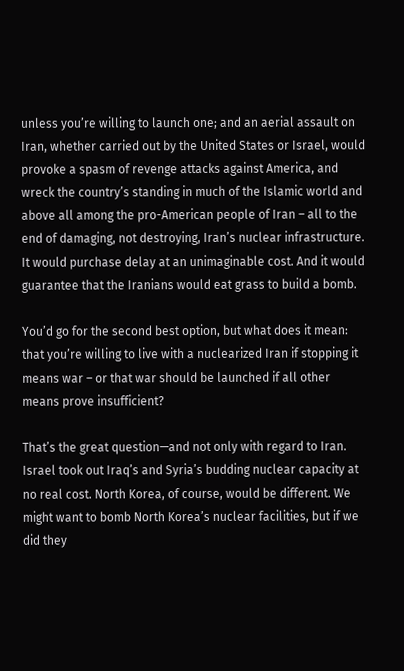unless you’re willing to launch one; and an aerial assault on Iran, whether carried out by the United States or Israel, would provoke a spasm of revenge attacks against America, and wreck the country’s standing in much of the Islamic world and above all among the pro-American people of Iran – all to the end of damaging, not destroying, Iran’s nuclear infrastructure. It would purchase delay at an unimaginable cost. And it would guarantee that the Iranians would eat grass to build a bomb.

You’d go for the second best option, but what does it mean: that you’re willing to live with a nuclearized Iran if stopping it means war – or that war should be launched if all other means prove insufficient?

That’s the great question—and not only with regard to Iran. Israel took out Iraq’s and Syria’s budding nuclear capacity at no real cost. North Korea, of course, would be different. We might want to bomb North Korea’s nuclear facilities, but if we did they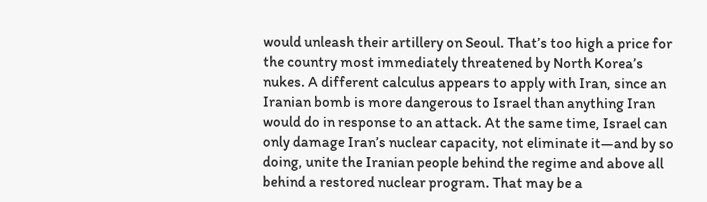would unleash their artillery on Seoul. That’s too high a price for the country most immediately threatened by North Korea’s nukes. A different calculus appears to apply with Iran, since an Iranian bomb is more dangerous to Israel than anything Iran would do in response to an attack. At the same time, Israel can only damage Iran’s nuclear capacity, not eliminate it—and by so doing, unite the Iranian people behind the regime and above all behind a restored nuclear program. That may be a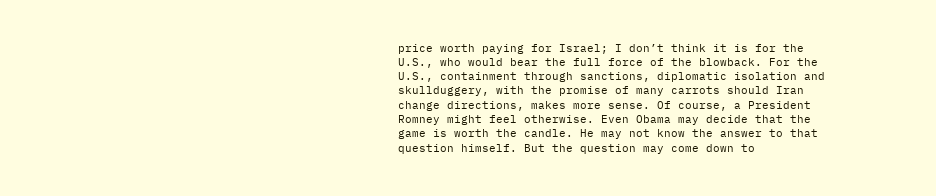price worth paying for Israel; I don’t think it is for the U.S., who would bear the full force of the blowback. For the U.S., containment through sanctions, diplomatic isolation and skullduggery, with the promise of many carrots should Iran change directions, makes more sense. Of course, a President Romney might feel otherwise. Even Obama may decide that the game is worth the candle. He may not know the answer to that question himself. But the question may come down to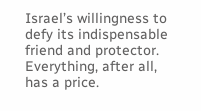Israel’s willingness to defy its indispensable friend and protector. Everything, after all, has a price.